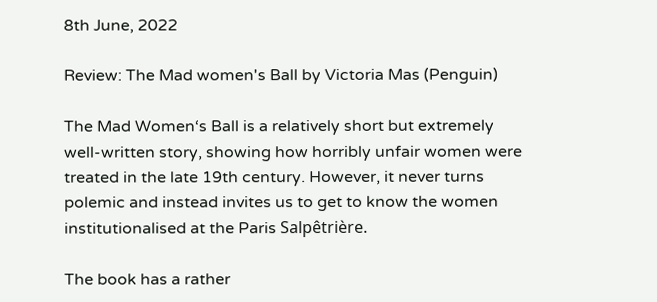8th June, 2022

Review: The Mad women's Ball by Victoria Mas (Penguin)

The Mad Women‘s Ball is a relatively short but extremely well-written story, showing how horribly unfair women were treated in the late 19th century. However, it never turns polemic and instead invites us to get to know the women institutionalised at the Paris Salpêtrière.

The book has a rather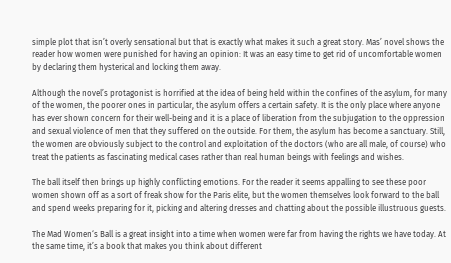simple plot that isn’t overly sensational but that is exactly what makes it such a great story. Mas’ novel shows the reader how women were punished for having an opinion: It was an easy time to get rid of uncomfortable women by declaring them hysterical and locking them away.

Although the novel’s protagonist is horrified at the idea of being held within the confines of the asylum, for many of the women, the poorer ones in particular, the asylum offers a certain safety. It is the only place where anyone has ever shown concern for their well-being and it is a place of liberation from the subjugation to the oppression and sexual violence of men that they suffered on the outside. For them, the asylum has become a sanctuary. Still, the women are obviously subject to the control and exploitation of the doctors (who are all male, of course) who treat the patients as fascinating medical cases rather than real human beings with feelings and wishes.

The ball itself then brings up highly conflicting emotions. For the reader it seems appalling to see these poor women shown off as a sort of freak show for the Paris elite, but the women themselves look forward to the ball and spend weeks preparing for it, picking and altering dresses and chatting about the possible illustruous guests.

The Mad Women‘s Ball is a great insight into a time when women were far from having the rights we have today. At the same time, it’s a book that makes you think about different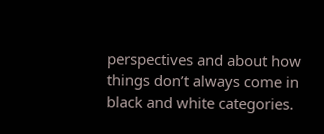perspectives and about how things don’t always come in black and white categories.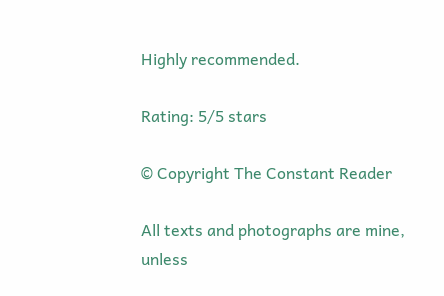Highly recommended.

Rating: 5/5 stars

© Copyright The Constant Reader

All texts and photographs are mine, unless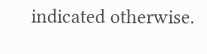indicated otherwise.